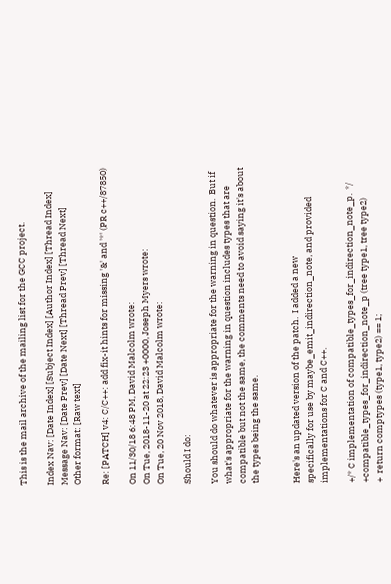This is the mail archive of the mailing list for the GCC project.

Index Nav: [Date Index] [Subject Index] [Author Index] [Thread Index]
Message Nav: [Date Prev] [Date Next] [Thread Prev] [Thread Next]
Other format: [Raw text]

Re: [PATCH] v4: C/C++: add fix-it hints for missing '&' and '*' (PR c++/87850)

On 11/30/18 6:48 PM, David Malcolm wrote:
On Tue, 2018-11-20 at 22:23 +0000, Joseph Myers wrote:
On Tue, 20 Nov 2018, David Malcolm wrote:

Should I do:

You should do whatever is appropriate for the warning in question.  But if
what's appropriate for the warning in question includes types that are
compatible but not the same, the comments need to avoid saying it's about
the types being the same.


Here's an updated version of the patch.  I added a new
specifically for use by maybe_emit_indirection_note, and provided
implementations for C and C++.

+/* C implementation of compatible_types_for_indirection_note_p.  */
+compatible_types_for_indirection_note_p (tree type1, tree type2)
+  return comptypes (type1, type2) == 1;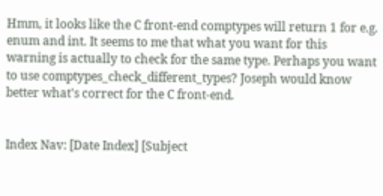Hmm, it looks like the C front-end comptypes will return 1 for e.g. enum and int. It seems to me that what you want for this warning is actually to check for the same type. Perhaps you want to use comptypes_check_different_types? Joseph would know better what's correct for the C front-end.


Index Nav: [Date Index] [Subject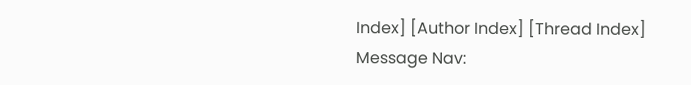Index] [Author Index] [Thread Index]
Message Nav: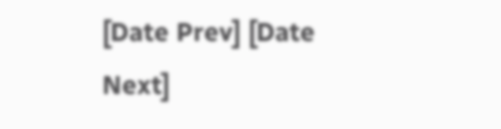[Date Prev] [Date Next]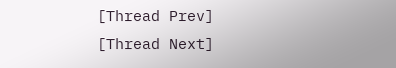[Thread Prev] [Thread Next]